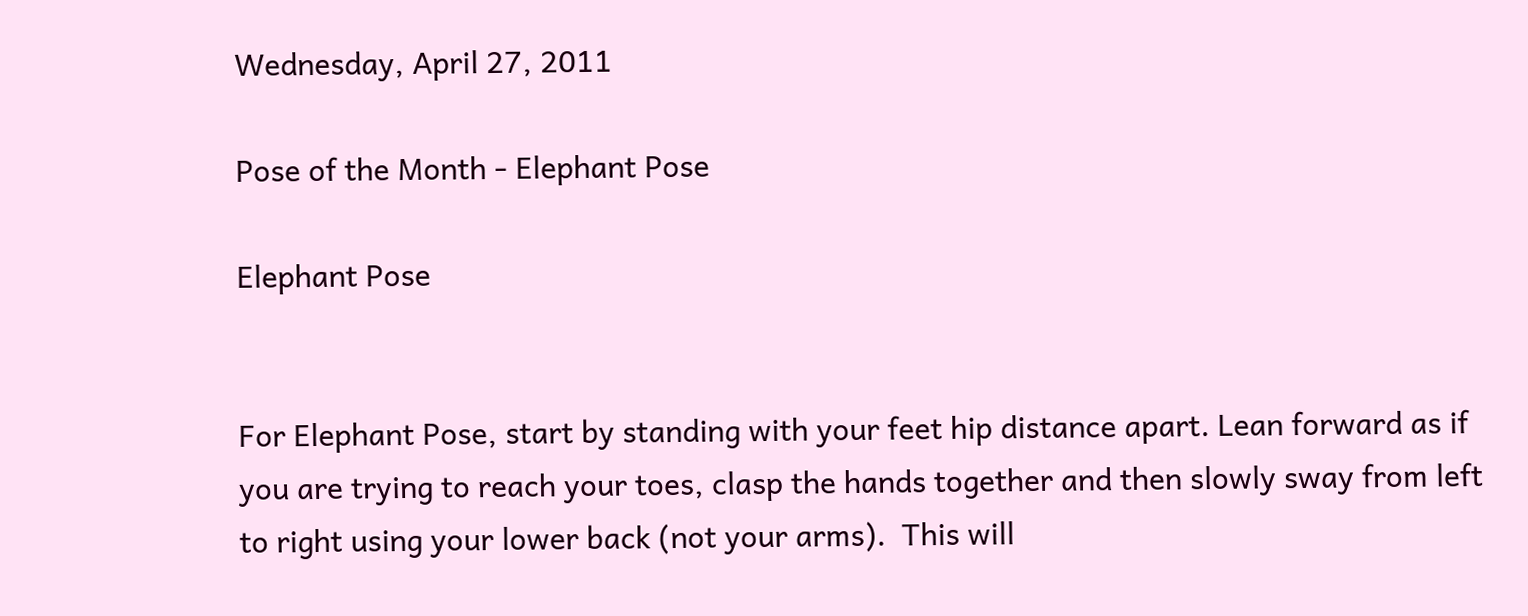Wednesday, April 27, 2011

Pose of the Month - Elephant Pose

Elephant Pose


For Elephant Pose, start by standing with your feet hip distance apart. Lean forward as if you are trying to reach your toes, clasp the hands together and then slowly sway from left to right using your lower back (not your arms).  This will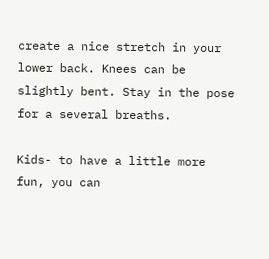create a nice stretch in your lower back. Knees can be slightly bent. Stay in the pose for a several breaths.

Kids- to have a little more fun, you can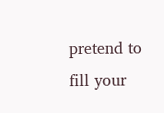pretend to fill your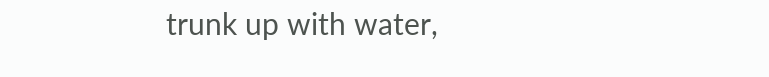trunk up with water,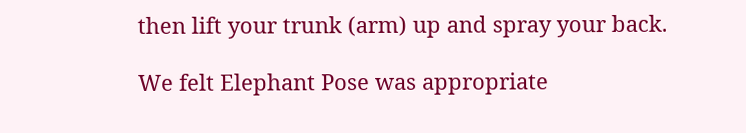then lift your trunk (arm) up and spray your back.

We felt Elephant Pose was appropriate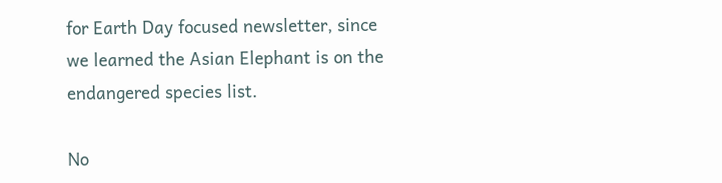for Earth Day focused newsletter, since we learned the Asian Elephant is on the endangered species list.

No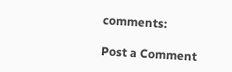comments:

Post a Comment